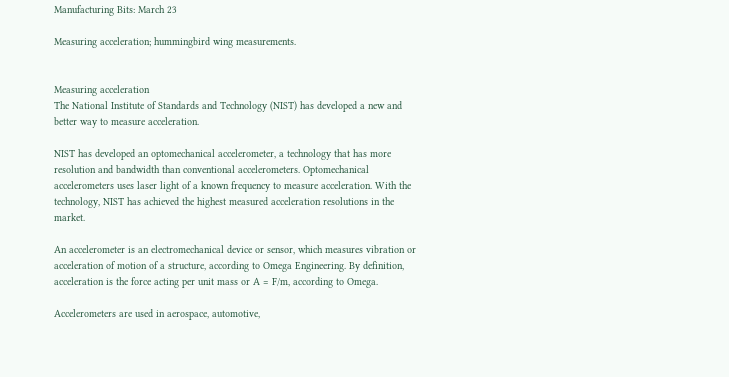Manufacturing Bits: March 23

Measuring acceleration; hummingbird wing measurements.


Measuring acceleration
The National Institute of Standards and Technology (NIST) has developed a new and better way to measure acceleration.

NIST has developed an optomechanical accelerometer, a technology that has more resolution and bandwidth than conventional accelerometers. Optomechanical accelerometers uses laser light of a known frequency to measure acceleration. With the technology, NIST has achieved the highest measured acceleration resolutions in the market.

An accelerometer is an electromechanical device or sensor, which measures vibration or acceleration of motion of a structure, according to Omega Engineering. By definition, acceleration is the force acting per unit mass or A = F/m, according to Omega.

Accelerometers are used in aerospace, automotive,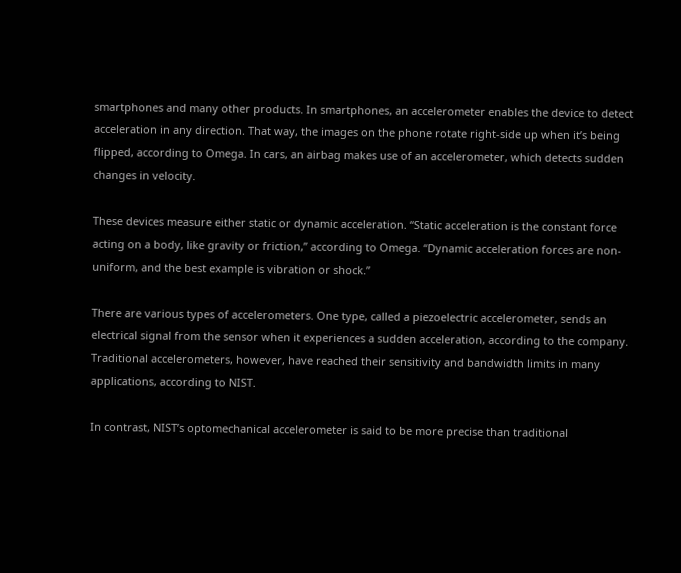smartphones and many other products. In smartphones, an accelerometer enables the device to detect acceleration in any direction. That way, the images on the phone rotate right-side up when it’s being flipped, according to Omega. In cars, an airbag makes use of an accelerometer, which detects sudden changes in velocity.

These devices measure either static or dynamic acceleration. “Static acceleration is the constant force acting on a body, like gravity or friction,” according to Omega. “Dynamic acceleration forces are non-uniform, and the best example is vibration or shock.”

There are various types of accelerometers. One type, called a piezoelectric accelerometer, sends an electrical signal from the sensor when it experiences a sudden acceleration, according to the company. Traditional accelerometers, however, have reached their sensitivity and bandwidth limits in many applications, according to NIST.

In contrast, NIST’s optomechanical accelerometer is said to be more precise than traditional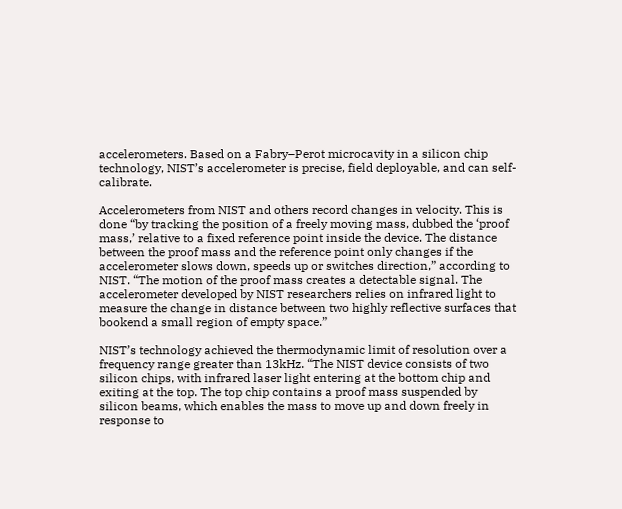accelerometers. Based on a Fabry–Perot microcavity in a silicon chip technology, NIST’s accelerometer is precise, field deployable, and can self-calibrate.

Accelerometers from NIST and others record changes in velocity. This is done “by tracking the position of a freely moving mass, dubbed the ‘proof mass,’ relative to a fixed reference point inside the device. The distance between the proof mass and the reference point only changes if the accelerometer slows down, speeds up or switches direction,” according to NIST. “The motion of the proof mass creates a detectable signal. The accelerometer developed by NIST researchers relies on infrared light to measure the change in distance between two highly reflective surfaces that bookend a small region of empty space.”

NIST’s technology achieved the thermodynamic limit of resolution over a frequency range greater than 13kHz. “The NIST device consists of two silicon chips, with infrared laser light entering at the bottom chip and exiting at the top. The top chip contains a proof mass suspended by silicon beams, which enables the mass to move up and down freely in response to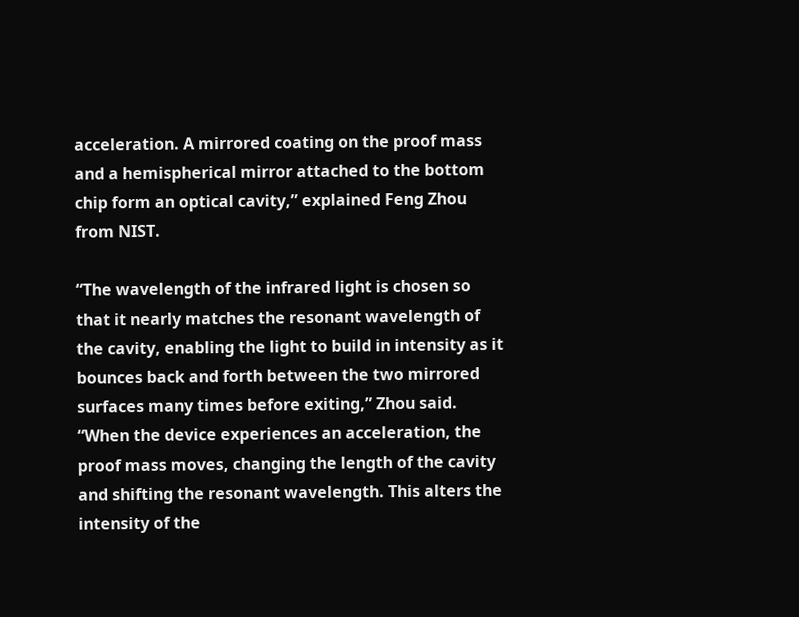acceleration. A mirrored coating on the proof mass and a hemispherical mirror attached to the bottom chip form an optical cavity,” explained Feng Zhou from NIST.

“The wavelength of the infrared light is chosen so that it nearly matches the resonant wavelength of the cavity, enabling the light to build in intensity as it bounces back and forth between the two mirrored surfaces many times before exiting,” Zhou said. “When the device experiences an acceleration, the proof mass moves, changing the length of the cavity and shifting the resonant wavelength. This alters the intensity of the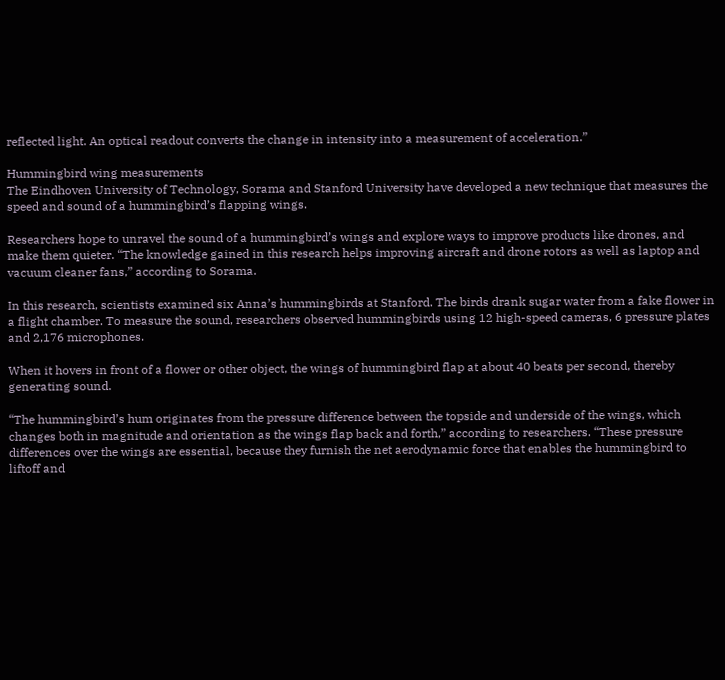reflected light. An optical readout converts the change in intensity into a measurement of acceleration.”

Hummingbird wing measurements
The Eindhoven University of Technology, Sorama and Stanford University have developed a new technique that measures the speed and sound of a hummingbird’s flapping wings.

Researchers hope to unravel the sound of a hummingbird’s wings and explore ways to improve products like drones, and make them quieter. “The knowledge gained in this research helps improving aircraft and drone rotors as well as laptop and vacuum cleaner fans,” according to Sorama.

In this research, scientists examined six Anna’s hummingbirds at Stanford. The birds drank sugar water from a fake flower in a flight chamber. To measure the sound, researchers observed hummingbirds using 12 high-speed cameras, 6 pressure plates and 2,176 microphones.

When it hovers in front of a flower or other object, the wings of hummingbird flap at about 40 beats per second, thereby generating sound.

“The hummingbird’s hum originates from the pressure difference between the topside and underside of the wings, which changes both in magnitude and orientation as the wings flap back and forth,” according to researchers. “These pressure differences over the wings are essential, because they furnish the net aerodynamic force that enables the hummingbird to liftoff and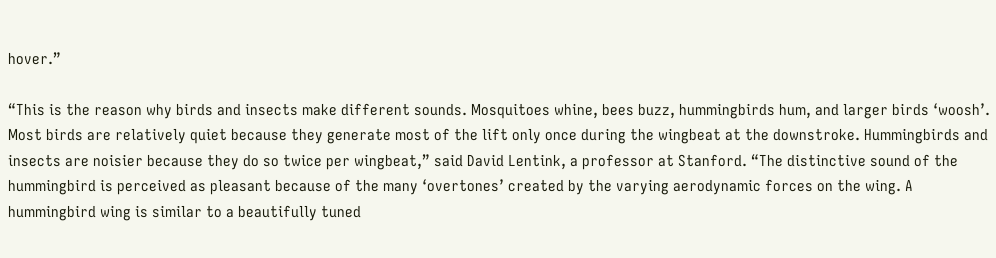hover.”

“This is the reason why birds and insects make different sounds. Mosquitoes whine, bees buzz, hummingbirds hum, and larger birds ‘woosh’. Most birds are relatively quiet because they generate most of the lift only once during the wingbeat at the downstroke. Hummingbirds and insects are noisier because they do so twice per wingbeat,” said David Lentink, a professor at Stanford. “The distinctive sound of the hummingbird is perceived as pleasant because of the many ‘overtones’ created by the varying aerodynamic forces on the wing. A hummingbird wing is similar to a beautifully tuned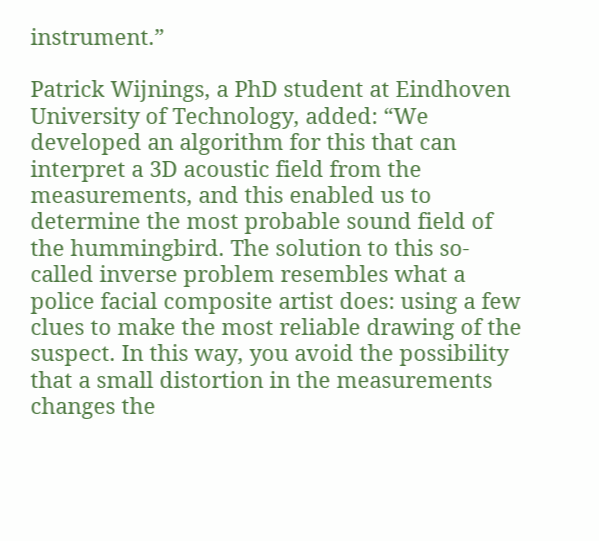instrument.”

Patrick Wijnings, a PhD student at Eindhoven University of Technology, added: “We developed an algorithm for this that can interpret a 3D acoustic field from the measurements, and this enabled us to determine the most probable sound field of the hummingbird. The solution to this so-called inverse problem resembles what a police facial composite artist does: using a few clues to make the most reliable drawing of the suspect. In this way, you avoid the possibility that a small distortion in the measurements changes the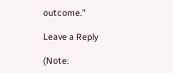outcome.”

Leave a Reply

(Note: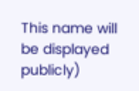This name will be displayed publicly)